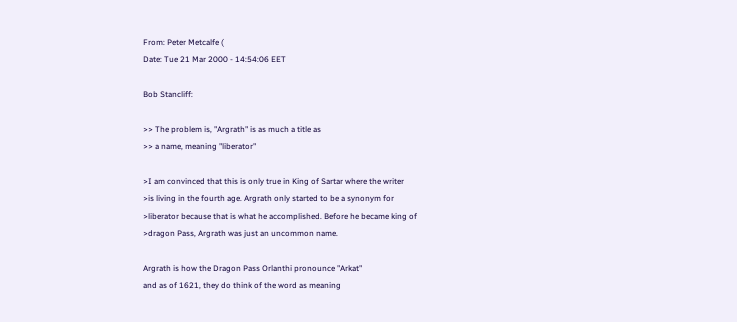From: Peter Metcalfe (
Date: Tue 21 Mar 2000 - 14:54:06 EET

Bob Stancliff:

>> The problem is, "Argrath" is as much a title as
>> a name, meaning "liberator"

>I am convinced that this is only true in King of Sartar where the writer
>is living in the fourth age. Argrath only started to be a synonym for
>liberator because that is what he accomplished. Before he became king of
>dragon Pass, Argrath was just an uncommon name.

Argrath is how the Dragon Pass Orlanthi pronounce "Arkat"
and as of 1621, they do think of the word as meaning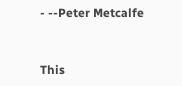- --Peter Metcalfe


This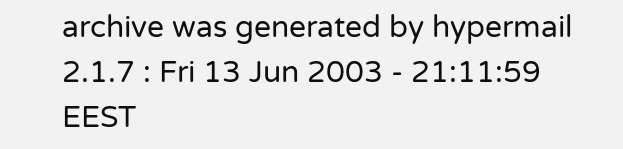archive was generated by hypermail 2.1.7 : Fri 13 Jun 2003 - 21:11:59 EEST